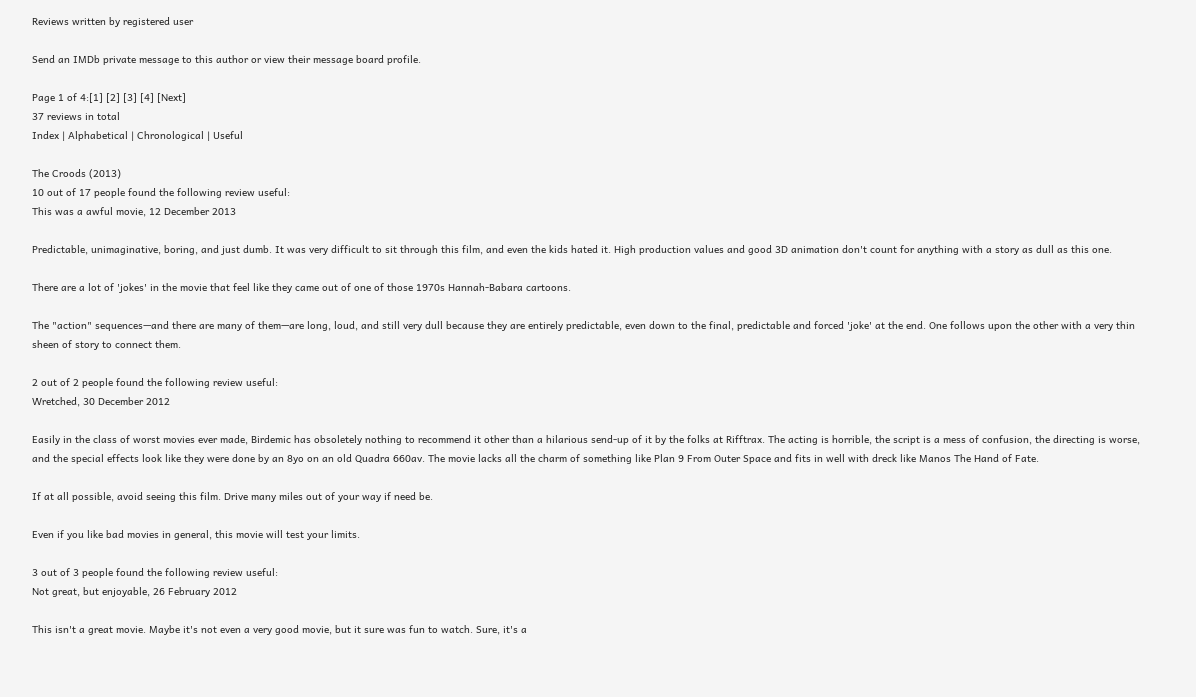Reviews written by registered user

Send an IMDb private message to this author or view their message board profile.

Page 1 of 4:[1] [2] [3] [4] [Next]
37 reviews in total
Index | Alphabetical | Chronological | Useful

The Croods (2013)
10 out of 17 people found the following review useful:
This was a awful movie, 12 December 2013

Predictable, unimaginative, boring, and just dumb. It was very difficult to sit through this film, and even the kids hated it. High production values and good 3D animation don't count for anything with a story as dull as this one.

There are a lot of 'jokes' in the movie that feel like they came out of one of those 1970s Hannah-Babara cartoons.

The "action" sequences—and there are many of them—are long, loud, and still very dull because they are entirely predictable, even down to the final, predictable and forced 'joke' at the end. One follows upon the other with a very thin sheen of story to connect them.

2 out of 2 people found the following review useful:
Wretched, 30 December 2012

Easily in the class of worst movies ever made, Birdemic has obsoletely nothing to recommend it other than a hilarious send-up of it by the folks at Rifftrax. The acting is horrible, the script is a mess of confusion, the directing is worse, and the special effects look like they were done by an 8yo on an old Quadra 660av. The movie lacks all the charm of something like Plan 9 From Outer Space and fits in well with dreck like Manos The Hand of Fate.

If at all possible, avoid seeing this film. Drive many miles out of your way if need be.

Even if you like bad movies in general, this movie will test your limits.

3 out of 3 people found the following review useful:
Not great, but enjoyable, 26 February 2012

This isn't a great movie. Maybe it's not even a very good movie, but it sure was fun to watch. Sure, it's a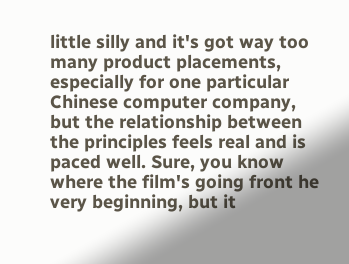little silly and it's got way too many product placements, especially for one particular Chinese computer company, but the relationship between the principles feels real and is paced well. Sure, you know where the film's going front he very beginning, but it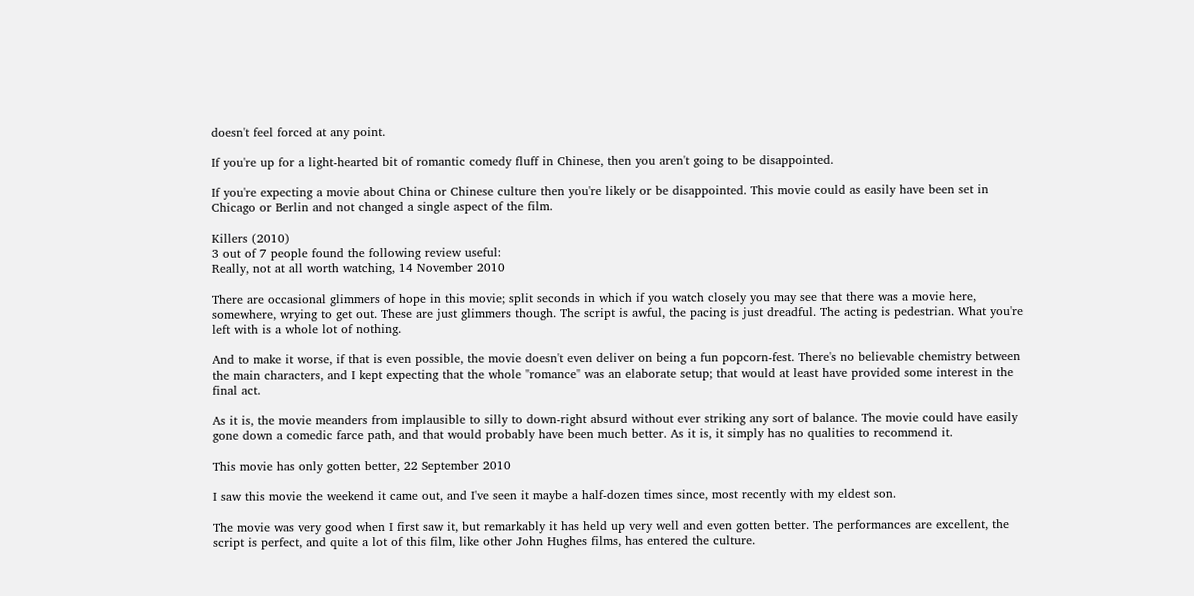doesn't feel forced at any point.

If you're up for a light-hearted bit of romantic comedy fluff in Chinese, then you aren't going to be disappointed.

If you're expecting a movie about China or Chinese culture then you're likely or be disappointed. This movie could as easily have been set in Chicago or Berlin and not changed a single aspect of the film.

Killers (2010)
3 out of 7 people found the following review useful:
Really, not at all worth watching, 14 November 2010

There are occasional glimmers of hope in this movie; split seconds in which if you watch closely you may see that there was a movie here, somewhere, wrying to get out. These are just glimmers though. The script is awful, the pacing is just dreadful. The acting is pedestrian. What you're left with is a whole lot of nothing.

And to make it worse, if that is even possible, the movie doesn't even deliver on being a fun popcorn-fest. There's no believable chemistry between the main characters, and I kept expecting that the whole "romance" was an elaborate setup; that would at least have provided some interest in the final act.

As it is, the movie meanders from implausible to silly to down-right absurd without ever striking any sort of balance. The movie could have easily gone down a comedic farce path, and that would probably have been much better. As it is, it simply has no qualities to recommend it.

This movie has only gotten better, 22 September 2010

I saw this movie the weekend it came out, and I've seen it maybe a half-dozen times since, most recently with my eldest son.

The movie was very good when I first saw it, but remarkably it has held up very well and even gotten better. The performances are excellent, the script is perfect, and quite a lot of this film, like other John Hughes films, has entered the culture.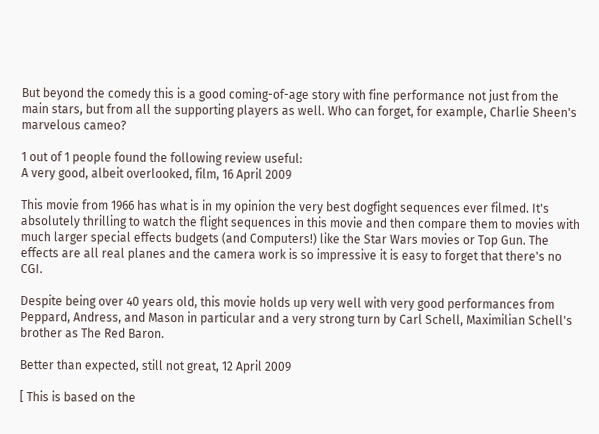But beyond the comedy this is a good coming-of-age story with fine performance not just from the main stars, but from all the supporting players as well. Who can forget, for example, Charlie Sheen's marvelous cameo?

1 out of 1 people found the following review useful:
A very good, albeit overlooked, film, 16 April 2009

This movie from 1966 has what is in my opinion the very best dogfight sequences ever filmed. It's absolutely thrilling to watch the flight sequences in this movie and then compare them to movies with much larger special effects budgets (and Computers!) like the Star Wars movies or Top Gun. The effects are all real planes and the camera work is so impressive it is easy to forget that there's no CGI.

Despite being over 40 years old, this movie holds up very well with very good performances from Peppard, Andress, and Mason in particular and a very strong turn by Carl Schell, Maximilian Schell's brother as The Red Baron.

Better than expected, still not great, 12 April 2009

[ This is based on the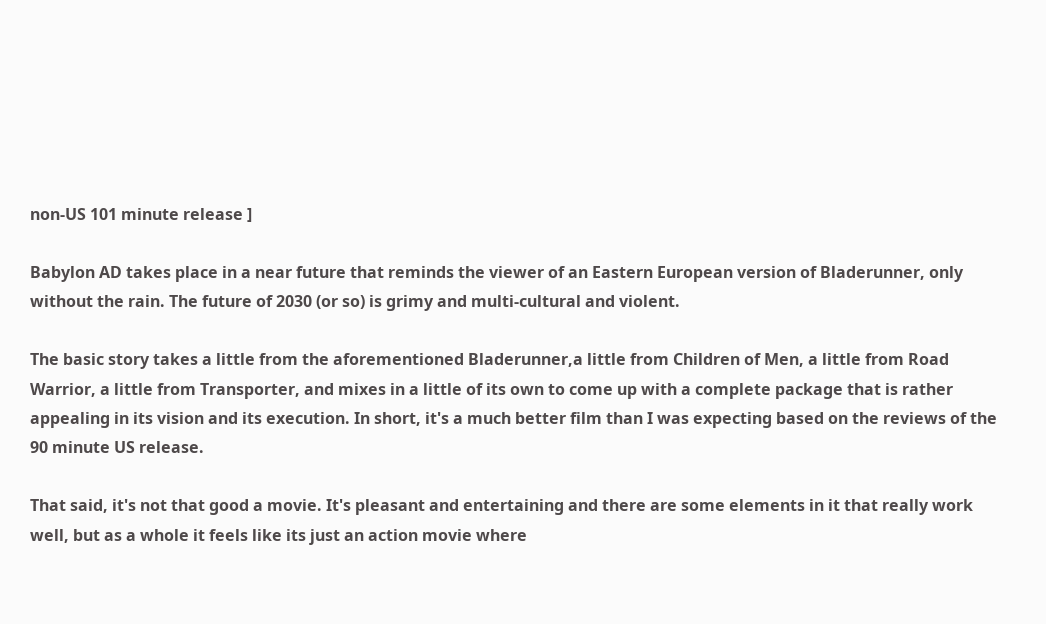non-US 101 minute release ]

Babylon AD takes place in a near future that reminds the viewer of an Eastern European version of Bladerunner, only without the rain. The future of 2030 (or so) is grimy and multi-cultural and violent.

The basic story takes a little from the aforementioned Bladerunner,a little from Children of Men, a little from Road Warrior, a little from Transporter, and mixes in a little of its own to come up with a complete package that is rather appealing in its vision and its execution. In short, it's a much better film than I was expecting based on the reviews of the 90 minute US release.

That said, it's not that good a movie. It's pleasant and entertaining and there are some elements in it that really work well, but as a whole it feels like its just an action movie where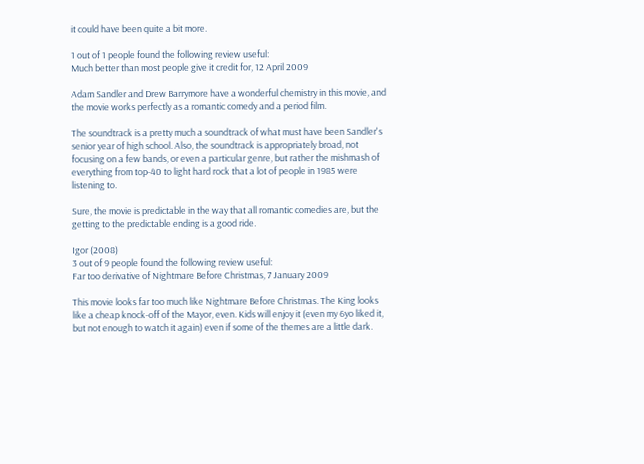it could have been quite a bit more.

1 out of 1 people found the following review useful:
Much better than most people give it credit for, 12 April 2009

Adam Sandler and Drew Barrymore have a wonderful chemistry in this movie, and the movie works perfectly as a romantic comedy and a period film.

The soundtrack is a pretty much a soundtrack of what must have been Sandler's senior year of high school. Also, the soundtrack is appropriately broad, not focusing on a few bands, or even a particular genre, but rather the mishmash of everything from top-40 to light hard rock that a lot of people in 1985 were listening to.

Sure, the movie is predictable in the way that all romantic comedies are, but the getting to the predictable ending is a good ride.

Igor (2008)
3 out of 9 people found the following review useful:
Far too derivative of Nightmare Before Christmas, 7 January 2009

This movie looks far too much like Nightmare Before Christmas. The King looks like a cheap knock-off of the Mayor, even. Kids will enjoy it (even my 6yo liked it, but not enough to watch it again) even if some of the themes are a little dark.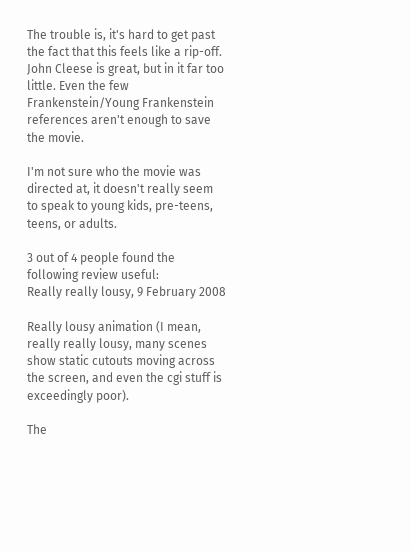The trouble is, it's hard to get past the fact that this feels like a rip-off. John Cleese is great, but in it far too little. Even the few Frankenstein/Young Frankenstein references aren't enough to save the movie.

I'm not sure who the movie was directed at, it doesn't really seem to speak to young kids, pre-teens, teens, or adults.

3 out of 4 people found the following review useful:
Really really lousy, 9 February 2008

Really lousy animation (I mean, really really lousy, many scenes show static cutouts moving across the screen, and even the cgi stuff is exceedingly poor).

The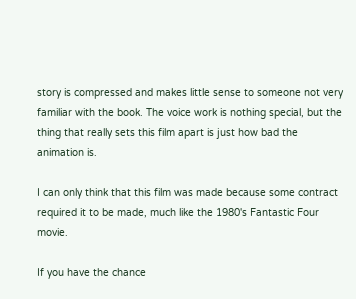story is compressed and makes little sense to someone not very familiar with the book. The voice work is nothing special, but the thing that really sets this film apart is just how bad the animation is.

I can only think that this film was made because some contract required it to be made, much like the 1980's Fantastic Four movie.

If you have the chance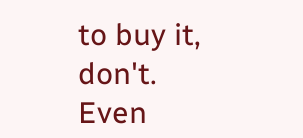to buy it, don't. Even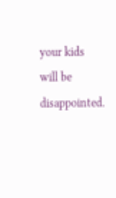your kids will be disappointed.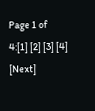Page 1 of 4:[1] [2] [3] [4] [Next]